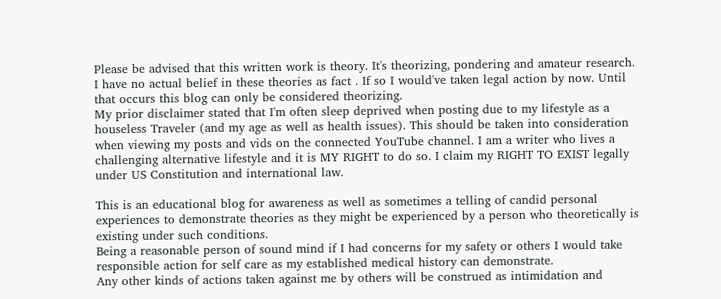Please be advised that this written work is theory. It's theorizing, pondering and amateur research. I have no actual belief in these theories as fact . If so I would've taken legal action by now. Until that occurs this blog can only be considered theorizing.
My prior disclaimer stated that I'm often sleep deprived when posting due to my lifestyle as a houseless Traveler (and my age as well as health issues). This should be taken into consideration when viewing my posts and vids on the connected YouTube channel. I am a writer who lives a challenging alternative lifestyle and it is MY RIGHT to do so. I claim my RIGHT TO EXIST legally under US Constitution and international law.

This is an educational blog for awareness as well as sometimes a telling of candid personal experiences to demonstrate theories as they might be experienced by a person who theoretically is existing under such conditions.
Being a reasonable person of sound mind if I had concerns for my safety or others I would take responsible action for self care as my established medical history can demonstrate.
Any other kinds of actions taken against me by others will be construed as intimidation and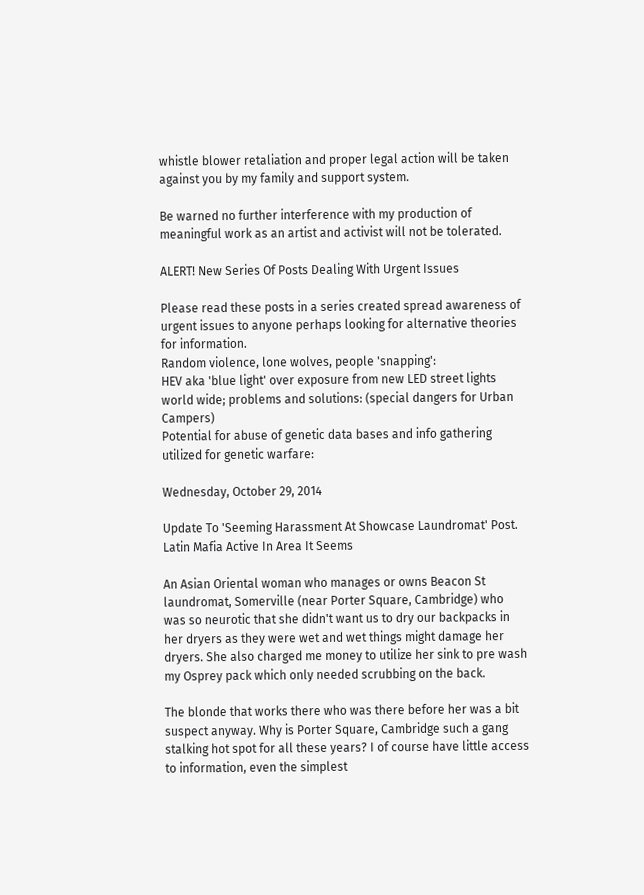whistle blower retaliation and proper legal action will be taken against you by my family and support system.

Be warned no further interference with my production of meaningful work as an artist and activist will not be tolerated.

ALERT! New Series Of Posts Dealing With Urgent Issues

Please read these posts in a series created spread awareness of urgent issues to anyone perhaps looking for alternative theories for information.
Random violence, lone wolves, people 'snapping':
HEV aka 'blue light' over exposure from new LED street lights world wide; problems and solutions: (special dangers for Urban Campers)
Potential for abuse of genetic data bases and info gathering utilized for genetic warfare:

Wednesday, October 29, 2014

Update To 'Seeming Harassment At Showcase Laundromat' Post. Latin Mafia Active In Area It Seems

An Asian Oriental woman who manages or owns Beacon St laundromat, Somerville (near Porter Square, Cambridge) who was so neurotic that she didn't want us to dry our backpacks in her dryers as they were wet and wet things might damage her dryers. She also charged me money to utilize her sink to pre wash my Osprey pack which only needed scrubbing on the back.

The blonde that works there who was there before her was a bit suspect anyway. Why is Porter Square, Cambridge such a gang stalking hot spot for all these years? I of course have little access to information, even the simplest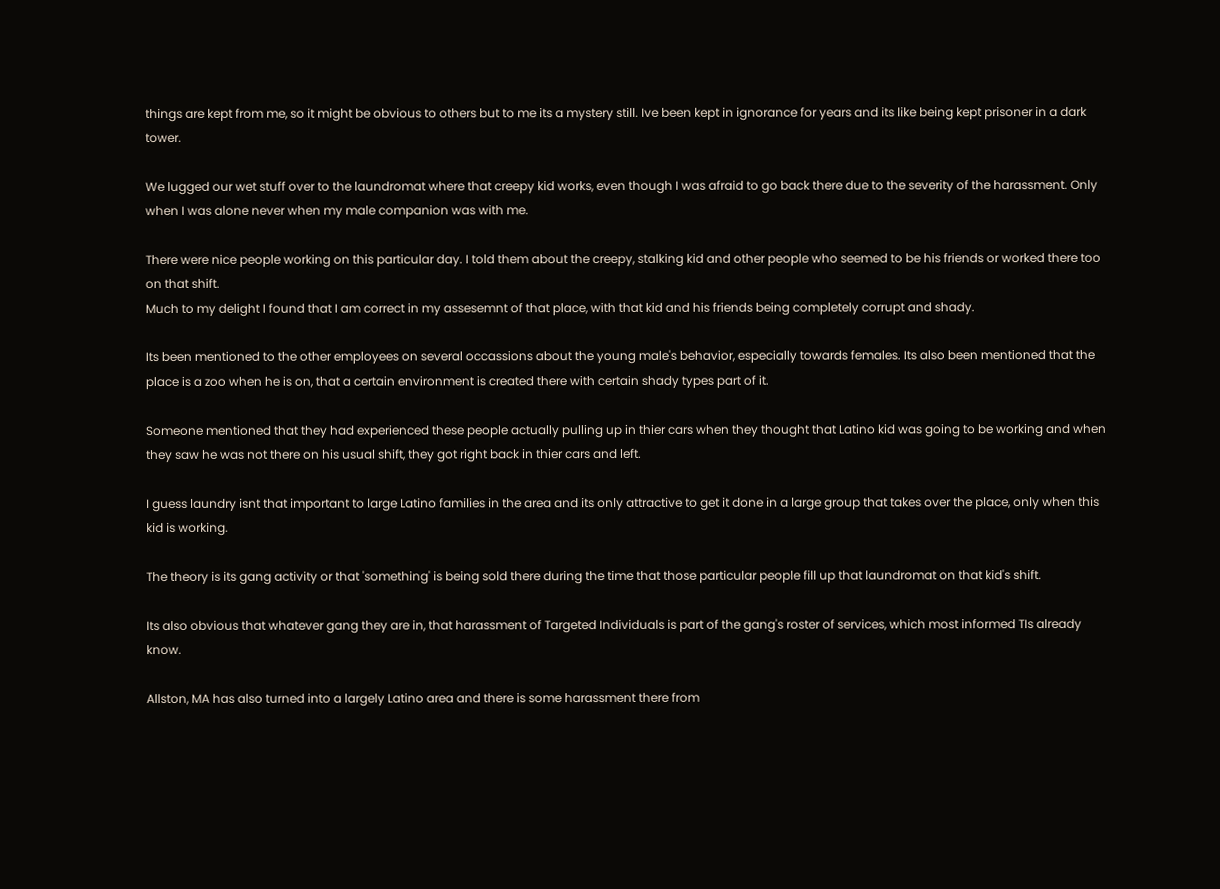things are kept from me, so it might be obvious to others but to me its a mystery still. Ive been kept in ignorance for years and its like being kept prisoner in a dark tower.

We lugged our wet stuff over to the laundromat where that creepy kid works, even though I was afraid to go back there due to the severity of the harassment. Only when I was alone never when my male companion was with me.

There were nice people working on this particular day. I told them about the creepy, stalking kid and other people who seemed to be his friends or worked there too on that shift.
Much to my delight I found that I am correct in my assesemnt of that place, with that kid and his friends being completely corrupt and shady.

Its been mentioned to the other employees on several occassions about the young male's behavior, especially towards females. Its also been mentioned that the place is a zoo when he is on, that a certain environment is created there with certain shady types part of it.

Someone mentioned that they had experienced these people actually pulling up in thier cars when they thought that Latino kid was going to be working and when they saw he was not there on his usual shift, they got right back in thier cars and left.

I guess laundry isnt that important to large Latino families in the area and its only attractive to get it done in a large group that takes over the place, only when this kid is working.

The theory is its gang activity or that 'something' is being sold there during the time that those particular people fill up that laundromat on that kid's shift.

Its also obvious that whatever gang they are in, that harassment of Targeted Individuals is part of the gang's roster of services, which most informed TIs already know.

Allston, MA has also turned into a largely Latino area and there is some harassment there from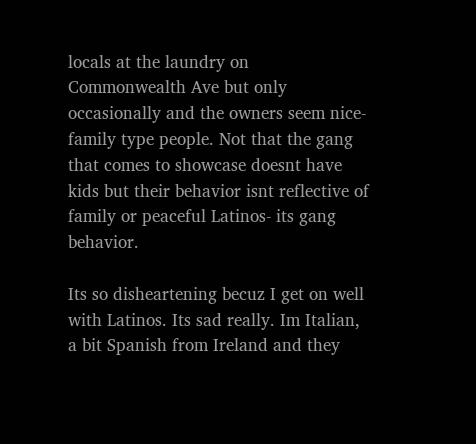locals at the laundry on Commonwealth Ave but only occasionally and the owners seem nice-family type people. Not that the gang that comes to showcase doesnt have kids but their behavior isnt reflective of family or peaceful Latinos- its gang behavior.

Its so disheartening becuz I get on well with Latinos. Its sad really. Im Italian, a bit Spanish from Ireland and they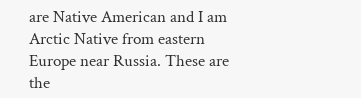are Native American and I am Arctic Native from eastern Europe near Russia. These are the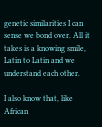genetic similarities I can sense we bond over. All it takes is a knowing smile, Latin to Latin and we understand each other.

I also know that, like African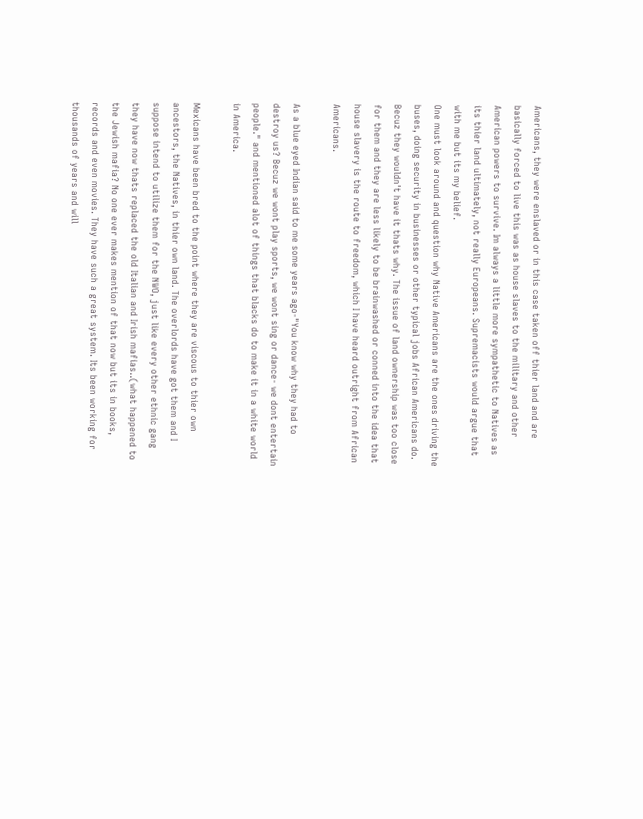Americans, they were enslaved or in this case taken off thier land and are basically forced to live this was as house slaves to the military and other American powers to survive. Im always a little more sympathetic to Natives as its thier land ultimately, not really Europeans. Supremacists would argue that with me but its my belief.
One must look around and question why Native Americans are the ones driving the buses, doing security in businesses or other typical jobs African Americans do. Becuz they wouldn't have it thats why. The issue of land ownership was too close for them and they are less likely to be brainwashed or conned into the idea that house slavery is the route to freedom, which I have heard outright from African Americans.

As a blue eyed Indian said to me some years ago-"You know why they had to destroy us? Becuz we wont play sports, we wont sing or dance- we dont entertain people." and mentioned alot of things that blacks do to make it in a white world in America.

Mexicans have been bred to the point where they are viscous to thier own ancestors, the Natives, in thier own land. The overlords have got them and I suppose intend to utilize them for the NWO, just like every other ethnic gang they have now thats replaced the old Italian and Irish mafias..(what happened to the Jewish mafia? No one ever makes mention of that now but its in books, records and even movies. They have such a great system. Its been working for thousands of years and will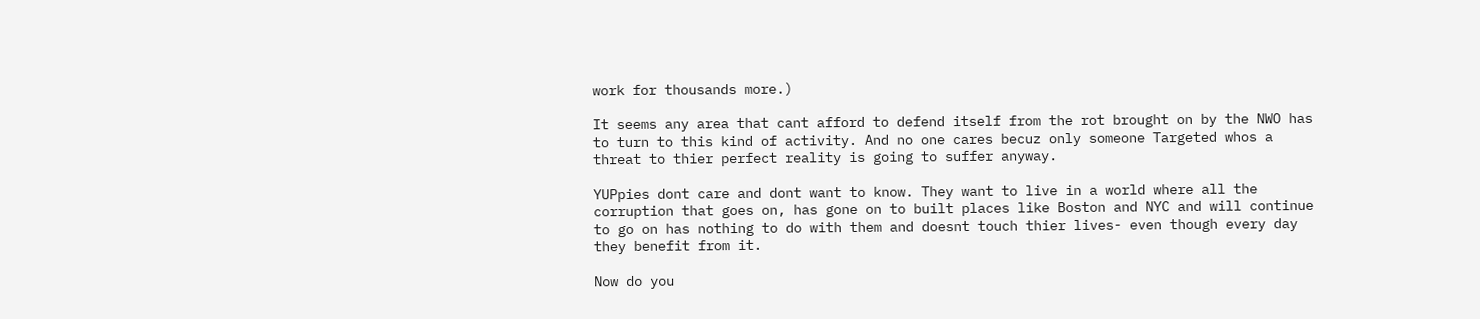work for thousands more.)

It seems any area that cant afford to defend itself from the rot brought on by the NWO has to turn to this kind of activity. And no one cares becuz only someone Targeted whos a threat to thier perfect reality is going to suffer anyway.

YUPpies dont care and dont want to know. They want to live in a world where all the corruption that goes on, has gone on to built places like Boston and NYC and will continue to go on has nothing to do with them and doesnt touch thier lives- even though every day they benefit from it.

Now do you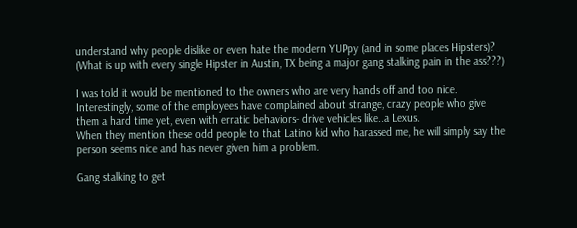understand why people dislike or even hate the modern YUPpy (and in some places Hipsters)?
(What is up with every single Hipster in Austin, TX being a major gang stalking pain in the ass???)

I was told it would be mentioned to the owners who are very hands off and too nice. Interestingly, some of the employees have complained about strange, crazy people who give them a hard time yet, even with erratic behaviors- drive vehicles like..a Lexus.
When they mention these odd people to that Latino kid who harassed me, he will simply say the person seems nice and has never given him a problem.

Gang stalking to get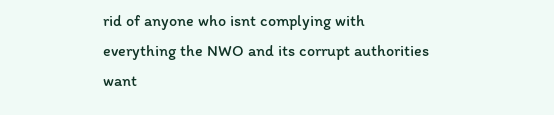rid of anyone who isnt complying with everything the NWO and its corrupt authorities want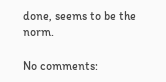done, seems to be the norm.

No comments: